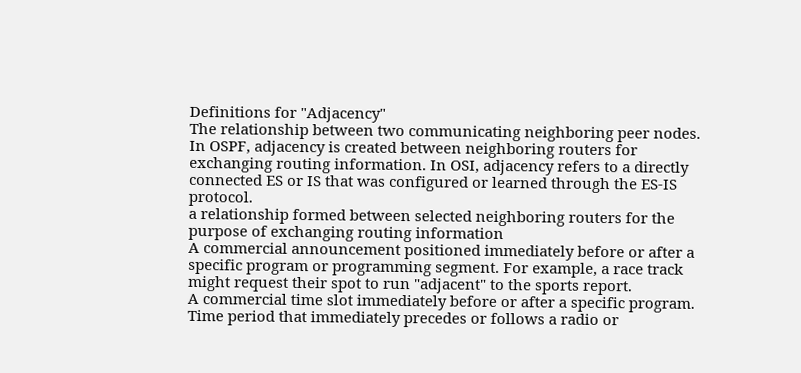Definitions for "Adjacency"
The relationship between two communicating neighboring peer nodes.
In OSPF, adjacency is created between neighboring routers for exchanging routing information. In OSI, adjacency refers to a directly connected ES or IS that was configured or learned through the ES-IS protocol.
a relationship formed between selected neighboring routers for the purpose of exchanging routing information
A commercial announcement positioned immediately before or after a specific program or programming segment. For example, a race track might request their spot to run "adjacent" to the sports report.
A commercial time slot immediately before or after a specific program.
Time period that immediately precedes or follows a radio or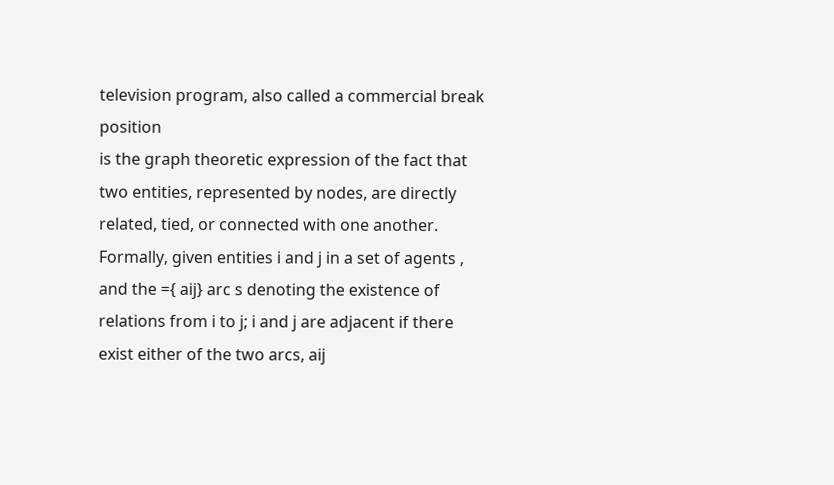television program, also called a commercial break position
is the graph theoretic expression of the fact that two entities, represented by nodes, are directly related, tied, or connected with one another. Formally, given entities i and j in a set of agents , and the ={ aij} arc s denoting the existence of relations from i to j; i and j are adjacent if there exist either of the two arcs, aij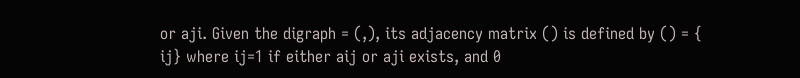or aji. Given the digraph = (,), its adjacency matrix () is defined by () = { ij} where ij=1 if either aij or aji exists, and 0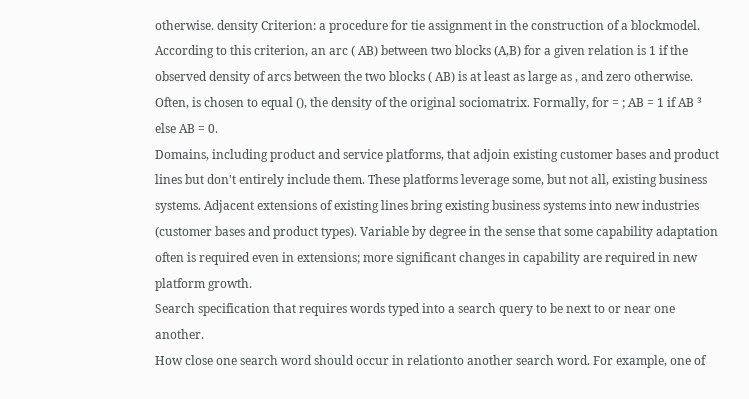otherwise. density Criterion: a procedure for tie assignment in the construction of a blockmodel. According to this criterion, an arc ( AB) between two blocks (A,B) for a given relation is 1 if the observed density of arcs between the two blocks ( AB) is at least as large as , and zero otherwise. Often, is chosen to equal (), the density of the original sociomatrix. Formally, for = ; AB = 1 if AB ³ else AB = 0.
Domains, including product and service platforms, that adjoin existing customer bases and product lines but don't entirely include them. These platforms leverage some, but not all, existing business systems. Adjacent extensions of existing lines bring existing business systems into new industries (customer bases and product types). Variable by degree in the sense that some capability adaptation often is required even in extensions; more significant changes in capability are required in new platform growth.
Search specification that requires words typed into a search query to be next to or near one another.
How close one search word should occur in relationto another search word. For example, one of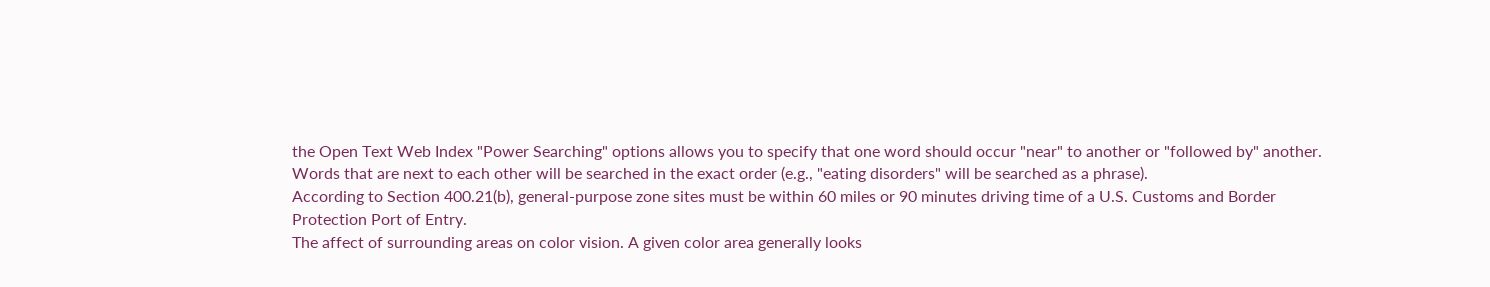the Open Text Web Index "Power Searching" options allows you to specify that one word should occur "near" to another or "followed by" another.
Words that are next to each other will be searched in the exact order (e.g., "eating disorders" will be searched as a phrase).
According to Section 400.21(b), general-purpose zone sites must be within 60 miles or 90 minutes driving time of a U.S. Customs and Border Protection Port of Entry.
The affect of surrounding areas on color vision. A given color area generally looks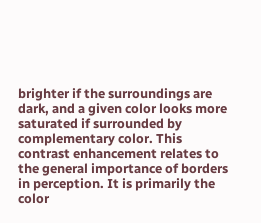brighter if the surroundings are dark, and a given color looks more saturated if surrounded by complementary color. This contrast enhancement relates to the general importance of borders in perception. It is primarily the color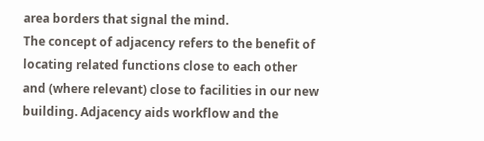area borders that signal the mind.
The concept of adjacency refers to the benefit of locating related functions close to each other and (where relevant) close to facilities in our new building. Adjacency aids workflow and the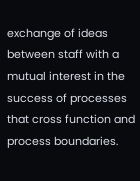exchange of ideas between staff with a mutual interest in the success of processes that cross function and process boundaries.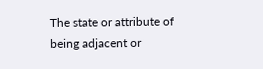The state or attribute of being adjacent or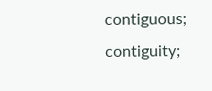contiguous; contiguity;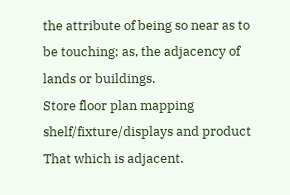the attribute of being so near as to be touching; as, the adjacency of lands or buildings.
Store floor plan mapping shelf/fixture/displays and product
That which is adjacent.